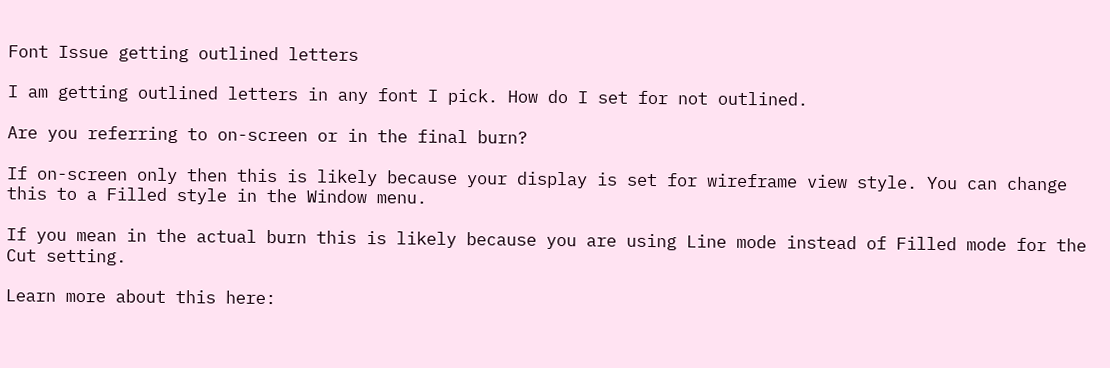Font Issue getting outlined letters

I am getting outlined letters in any font I pick. How do I set for not outlined.

Are you referring to on-screen or in the final burn?

If on-screen only then this is likely because your display is set for wireframe view style. You can change this to a Filled style in the Window menu.

If you mean in the actual burn this is likely because you are using Line mode instead of Filled mode for the Cut setting.

Learn more about this here: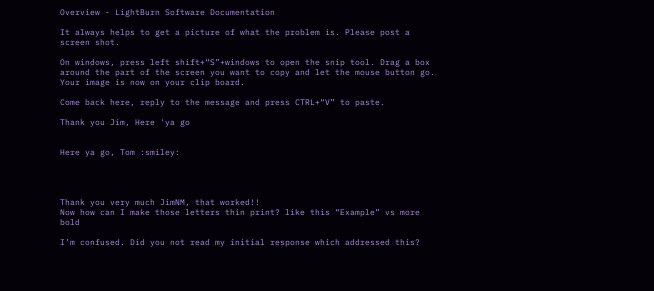Overview - LightBurn Software Documentation

It always helps to get a picture of what the problem is. Please post a screen shot.

On windows, press left shift+“S”+windows to open the snip tool. Drag a box around the part of the screen you want to copy and let the mouse button go. Your image is now on your clip board.

Come back here, reply to the message and press CTRL+“V” to paste.

Thank you Jim, Here 'ya go


Here ya go, Tom :smiley:




Thank you very much JimNM, that worked!!
Now how can I make those letters thin print? like this “Example” vs more bold

I’m confused. Did you not read my initial response which addressed this?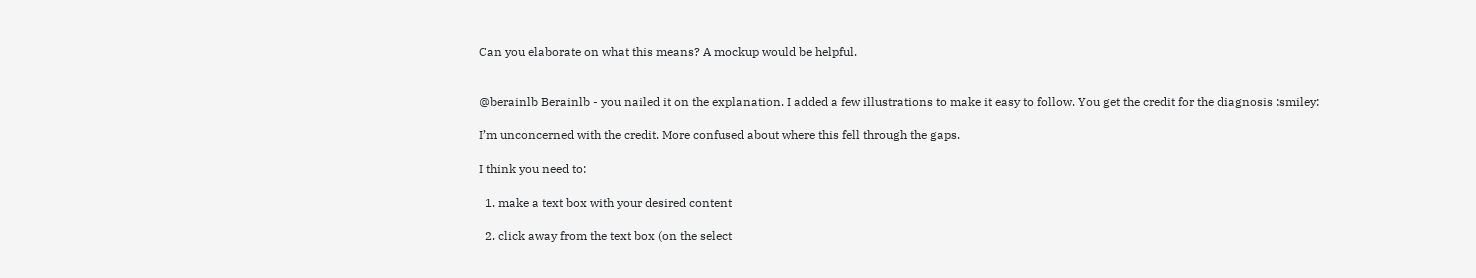Can you elaborate on what this means? A mockup would be helpful.


@berainlb Berainlb - you nailed it on the explanation. I added a few illustrations to make it easy to follow. You get the credit for the diagnosis :smiley:

I’m unconcerned with the credit. More confused about where this fell through the gaps.

I think you need to:

  1. make a text box with your desired content

  2. click away from the text box (on the select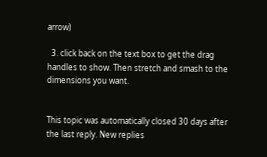arrow)

  3. click back on the text box to get the drag handles to show. Then stretch and smash to the dimensions you want.


This topic was automatically closed 30 days after the last reply. New replies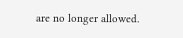are no longer allowed.